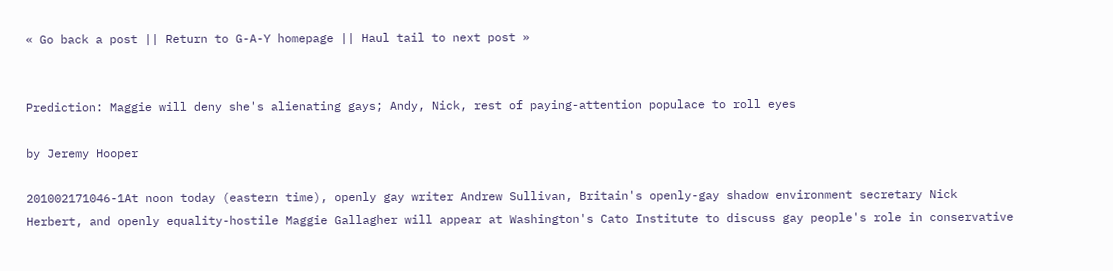« Go back a post || Return to G-A-Y homepage || Haul tail to next post »


Prediction: Maggie will deny she's alienating gays; Andy, Nick, rest of paying-attention populace to roll eyes

by Jeremy Hooper

201002171046-1At noon today (eastern time), openly gay writer Andrew Sullivan, Britain's openly-gay shadow environment secretary Nick Herbert, and openly equality-hostile Maggie Gallagher will appear at Washington's Cato Institute to discuss gay people's role in conservative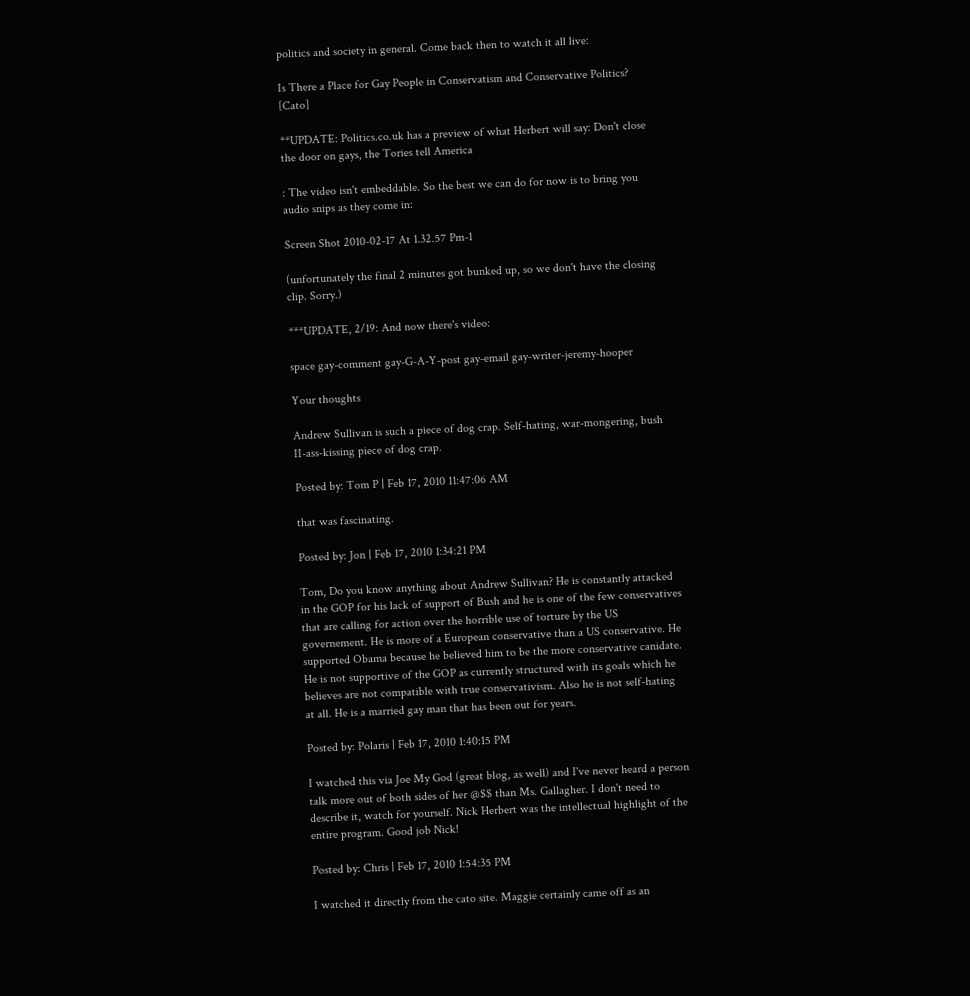politics and society in general. Come back then to watch it all live:

Is There a Place for Gay People in Conservatism and Conservative Politics? [Cato]

**UPDATE: Politics.co.uk has a preview of what Herbert will say: Don't close the door on gays, the Tories tell America

: The video isn't embeddable. So the best we can do for now is to bring you audio snips as they come in:

Screen Shot 2010-02-17 At 1.32.57 Pm-1

(unfortunately the final 2 minutes got bunked up, so we don't have the closing clip. Sorry.)

***UPDATE, 2/19: And now there's video:

space gay-comment gay-G-A-Y-post gay-email gay-writer-jeremy-hooper

Your thoughts

Andrew Sullivan is such a piece of dog crap. Self-hating, war-mongering, bush II-ass-kissing piece of dog crap.

Posted by: Tom P | Feb 17, 2010 11:47:06 AM

that was fascinating.

Posted by: Jon | Feb 17, 2010 1:34:21 PM

Tom, Do you know anything about Andrew Sullivan? He is constantly attacked in the GOP for his lack of support of Bush and he is one of the few conservatives that are calling for action over the horrible use of torture by the US governement. He is more of a European conservative than a US conservative. He supported Obama because he believed him to be the more conservative canidate. He is not supportive of the GOP as currently structured with its goals which he believes are not compatible with true conservativism. Also he is not self-hating at all. He is a married gay man that has been out for years.

Posted by: Polaris | Feb 17, 2010 1:40:15 PM

I watched this via Joe My God (great blog, as well) and I've never heard a person talk more out of both sides of her @$$ than Ms. Gallagher. I don't need to describe it, watch for yourself. Nick Herbert was the intellectual highlight of the entire program. Good job Nick!

Posted by: Chris | Feb 17, 2010 1:54:35 PM

I watched it directly from the cato site. Maggie certainly came off as an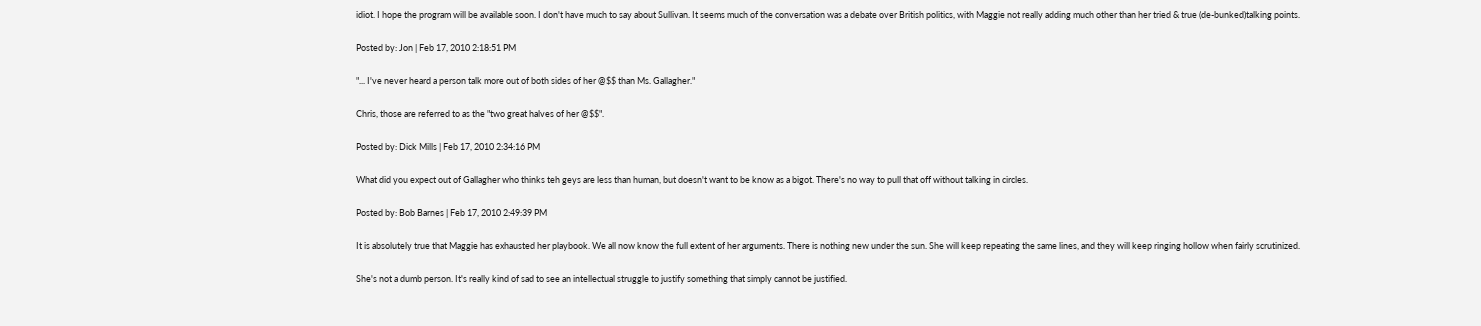idiot. I hope the program will be available soon. I don't have much to say about Sullivan. It seems much of the conversation was a debate over British politics, with Maggie not really adding much other than her tried & true (de-bunked)talking points.

Posted by: Jon | Feb 17, 2010 2:18:51 PM

"... I've never heard a person talk more out of both sides of her @$$ than Ms. Gallagher."

Chris, those are referred to as the "two great halves of her @$$".

Posted by: Dick Mills | Feb 17, 2010 2:34:16 PM

What did you expect out of Gallagher who thinks teh geys are less than human, but doesn't want to be know as a bigot. There's no way to pull that off without talking in circles.

Posted by: Bob Barnes | Feb 17, 2010 2:49:39 PM

It is absolutely true that Maggie has exhausted her playbook. We all now know the full extent of her arguments. There is nothing new under the sun. She will keep repeating the same lines, and they will keep ringing hollow when fairly scrutinized.

She's not a dumb person. It's really kind of sad to see an intellectual struggle to justify something that simply cannot be justified.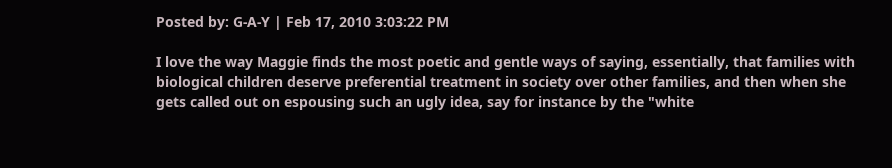Posted by: G-A-Y | Feb 17, 2010 3:03:22 PM

I love the way Maggie finds the most poetic and gentle ways of saying, essentially, that families with biological children deserve preferential treatment in society over other families, and then when she gets called out on espousing such an ugly idea, say for instance by the "white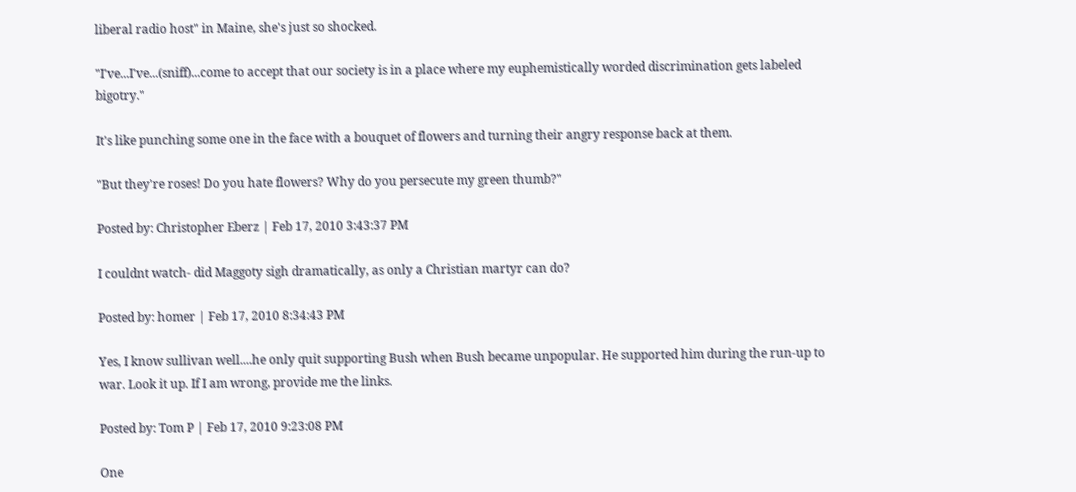liberal radio host" in Maine, she's just so shocked.

"I've...I've...(sniff)...come to accept that our society is in a place where my euphemistically worded discrimination gets labeled bigotry."

It's like punching some one in the face with a bouquet of flowers and turning their angry response back at them.

"But they're roses! Do you hate flowers? Why do you persecute my green thumb?"

Posted by: Christopher Eberz | Feb 17, 2010 3:43:37 PM

I couldnt watch- did Maggoty sigh dramatically, as only a Christian martyr can do?

Posted by: homer | Feb 17, 2010 8:34:43 PM

Yes, I know sullivan well....he only quit supporting Bush when Bush became unpopular. He supported him during the run-up to war. Look it up. If I am wrong, provide me the links.

Posted by: Tom P | Feb 17, 2010 9:23:08 PM

One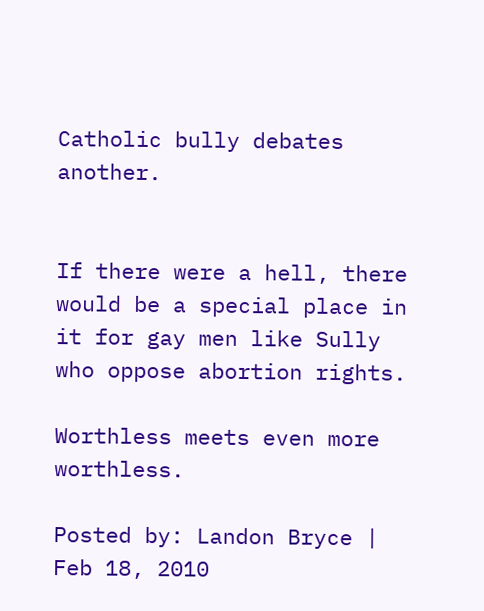Catholic bully debates another.


If there were a hell, there would be a special place in it for gay men like Sully who oppose abortion rights.

Worthless meets even more worthless.

Posted by: Landon Bryce | Feb 18, 2010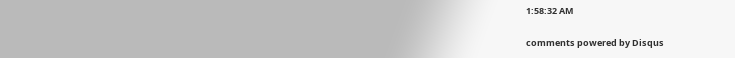1:58:32 AM

comments powered by Disqus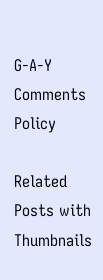G-A-Y Comments Policy

Related Posts with Thumbnails